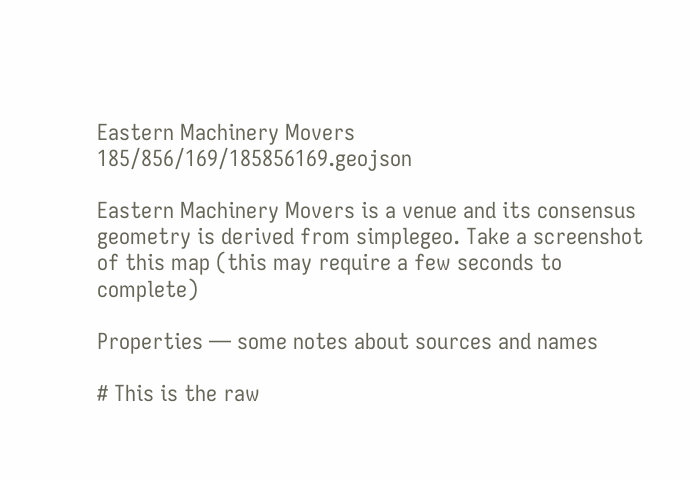Eastern Machinery Movers 185/856/169/185856169.geojson

Eastern Machinery Movers is a venue and its consensus geometry is derived from simplegeo. Take a screenshot of this map (this may require a few seconds to complete)

Properties — some notes about sources and names

# This is the raw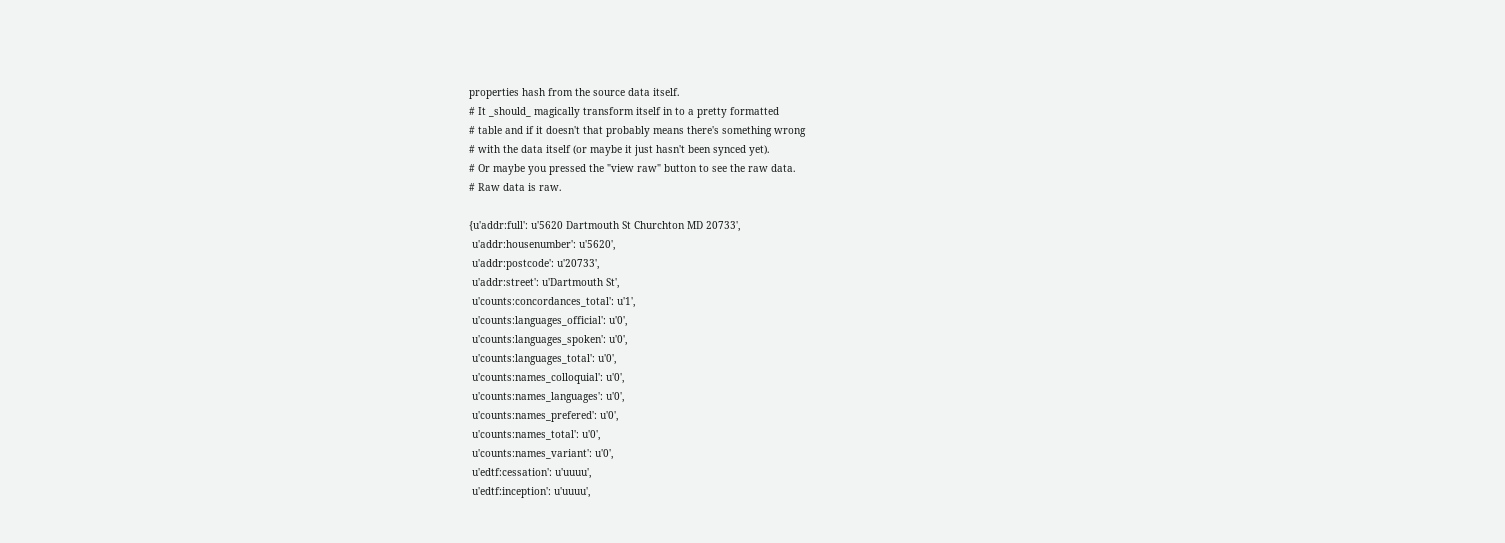properties hash from the source data itself.
# It _should_ magically transform itself in to a pretty formatted
# table and if it doesn't that probably means there's something wrong
# with the data itself (or maybe it just hasn't been synced yet).
# Or maybe you pressed the "view raw" button to see the raw data.
# Raw data is raw.

{u'addr:full': u'5620 Dartmouth St Churchton MD 20733',
 u'addr:housenumber': u'5620',
 u'addr:postcode': u'20733',
 u'addr:street': u'Dartmouth St',
 u'counts:concordances_total': u'1',
 u'counts:languages_official': u'0',
 u'counts:languages_spoken': u'0',
 u'counts:languages_total': u'0',
 u'counts:names_colloquial': u'0',
 u'counts:names_languages': u'0',
 u'counts:names_prefered': u'0',
 u'counts:names_total': u'0',
 u'counts:names_variant': u'0',
 u'edtf:cessation': u'uuuu',
 u'edtf:inception': u'uuuu',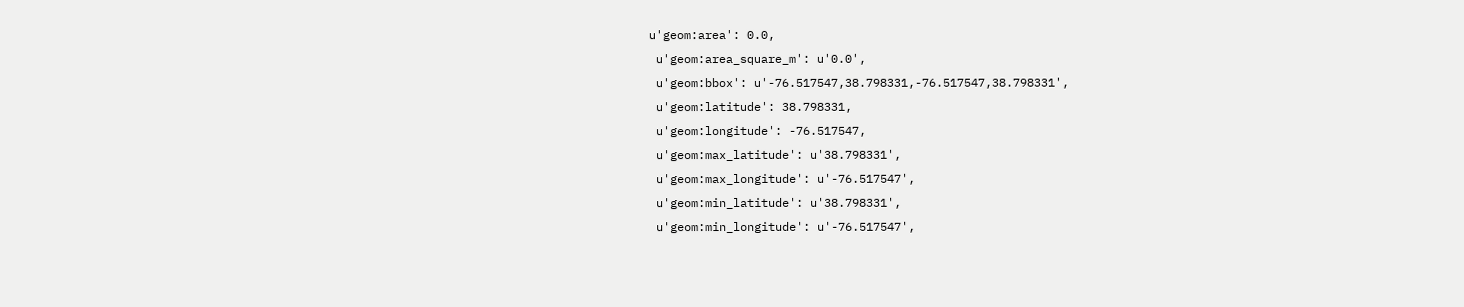u'geom:area': 0.0,
 u'geom:area_square_m': u'0.0',
 u'geom:bbox': u'-76.517547,38.798331,-76.517547,38.798331',
 u'geom:latitude': 38.798331,
 u'geom:longitude': -76.517547,
 u'geom:max_latitude': u'38.798331',
 u'geom:max_longitude': u'-76.517547',
 u'geom:min_latitude': u'38.798331',
 u'geom:min_longitude': u'-76.517547',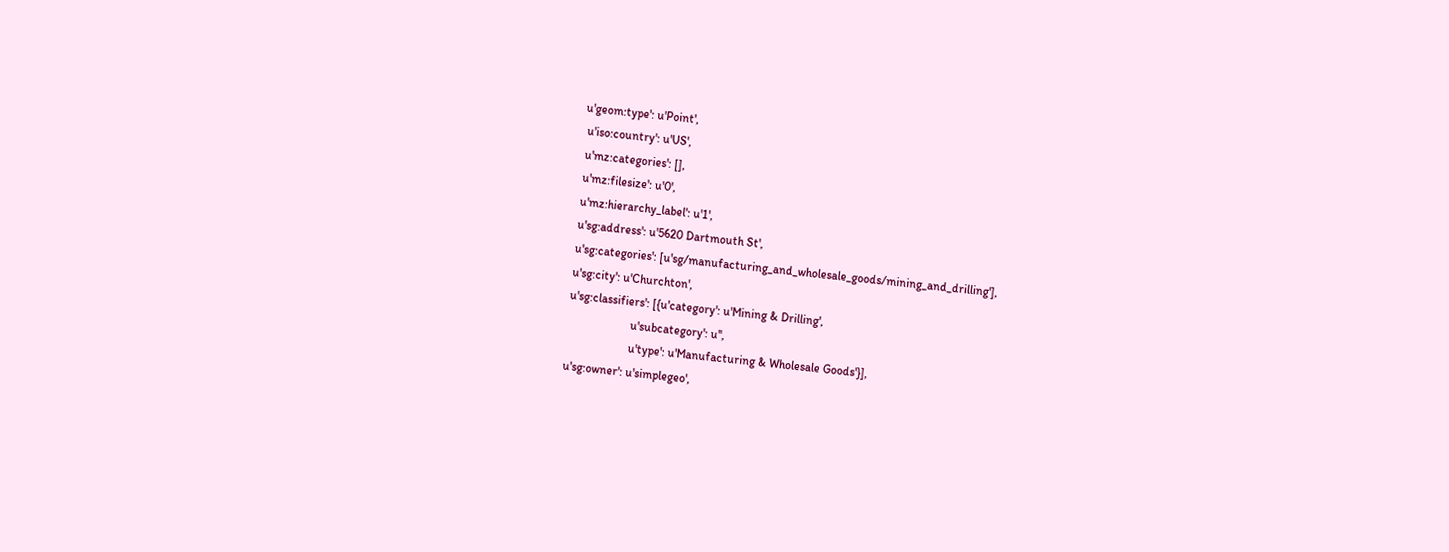u'geom:type': u'Point',
 u'iso:country': u'US',
 u'mz:categories': [],
 u'mz:filesize': u'0',
 u'mz:hierarchy_label': u'1',
 u'sg:address': u'5620 Dartmouth St',
 u'sg:categories': [u'sg/manufacturing_and_wholesale_goods/mining_and_drilling'],
 u'sg:city': u'Churchton',
 u'sg:classifiers': [{u'category': u'Mining & Drilling',
                      u'subcategory': u'',
                      u'type': u'Manufacturing & Wholesale Goods'}],
 u'sg:owner': u'simplegeo',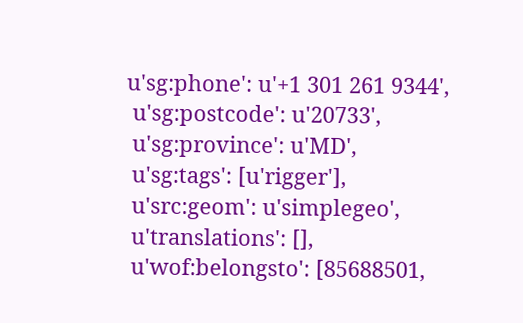u'sg:phone': u'+1 301 261 9344',
 u'sg:postcode': u'20733',
 u'sg:province': u'MD',
 u'sg:tags': [u'rigger'],
 u'src:geom': u'simplegeo',
 u'translations': [],
 u'wof:belongsto': [85688501,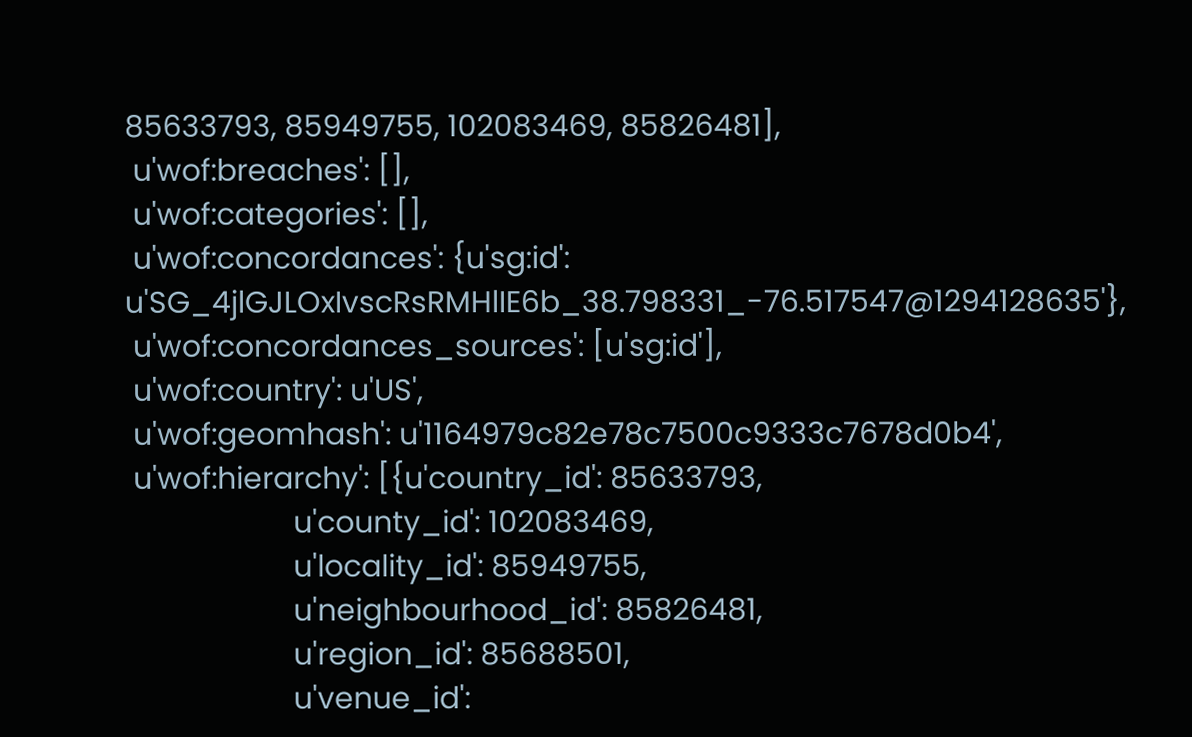85633793, 85949755, 102083469, 85826481],
 u'wof:breaches': [],
 u'wof:categories': [],
 u'wof:concordances': {u'sg:id': u'SG_4jlGJLOxIvscRsRMHlIE6b_38.798331_-76.517547@1294128635'},
 u'wof:concordances_sources': [u'sg:id'],
 u'wof:country': u'US',
 u'wof:geomhash': u'1164979c82e78c7500c9333c7678d0b4',
 u'wof:hierarchy': [{u'country_id': 85633793,
                     u'county_id': 102083469,
                     u'locality_id': 85949755,
                     u'neighbourhood_id': 85826481,
                     u'region_id': 85688501,
                     u'venue_id':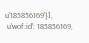u'185856169'}],
 u'wof:id': 185856169,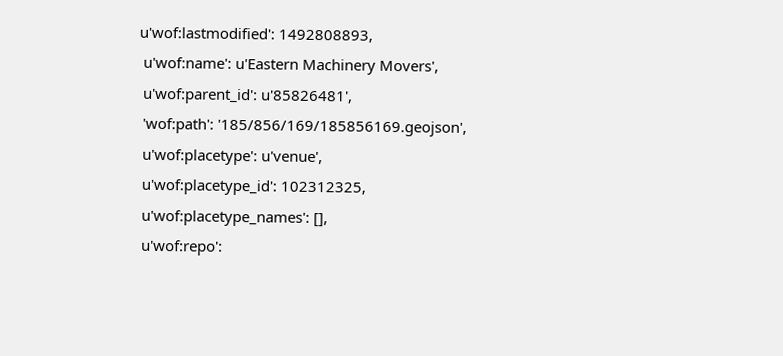u'wof:lastmodified': 1492808893,
 u'wof:name': u'Eastern Machinery Movers',
 u'wof:parent_id': u'85826481',
 'wof:path': '185/856/169/185856169.geojson',
 u'wof:placetype': u'venue',
 u'wof:placetype_id': 102312325,
 u'wof:placetype_names': [],
 u'wof:repo':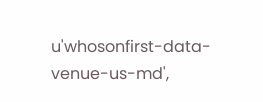u'whosonfirst-data-venue-us-md',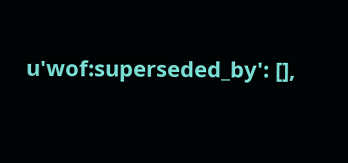u'wof:superseded_by': [],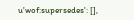u'wof:supersedes': [],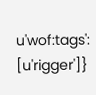u'wof:tags': [u'rigger']}